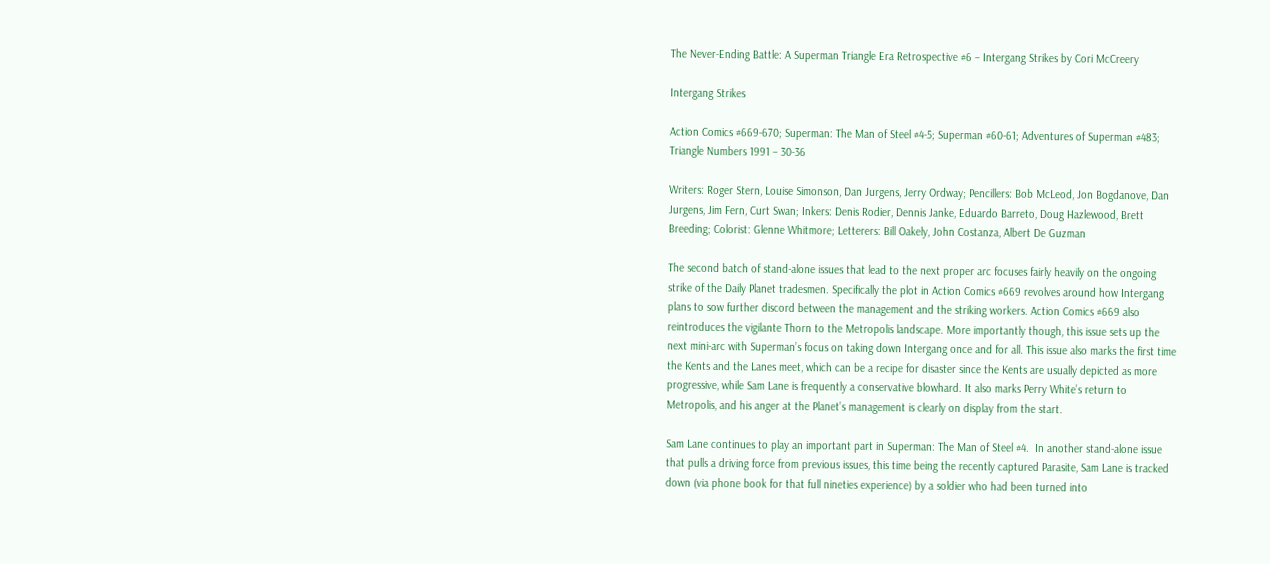The Never-Ending Battle: A Superman Triangle Era Retrospective #6 – Intergang Strikes by Cori McCreery

Intergang Strikes

Action Comics #669-670; Superman: The Man of Steel #4-5; Superman #60-61; Adventures of Superman #483; Triangle Numbers 1991 – 30-36

Writers: Roger Stern, Louise Simonson, Dan Jurgens, Jerry Ordway; Pencillers: Bob McLeod, Jon Bogdanove, Dan Jurgens, Jim Fern, Curt Swan; Inkers: Denis Rodier, Dennis Janke, Eduardo Barreto, Doug Hazlewood, Brett Breeding; Colorist: Glenne Whitmore; Letterers: Bill Oakely, John Costanza, Albert De Guzman

The second batch of stand-alone issues that lead to the next proper arc focuses fairly heavily on the ongoing strike of the Daily Planet tradesmen. Specifically the plot in Action Comics #669 revolves around how Intergang plans to sow further discord between the management and the striking workers. Action Comics #669 also reintroduces the vigilante Thorn to the Metropolis landscape. More importantly though, this issue sets up the next mini-arc with Superman’s focus on taking down Intergang once and for all. This issue also marks the first time the Kents and the Lanes meet, which can be a recipe for disaster since the Kents are usually depicted as more progressive, while Sam Lane is frequently a conservative blowhard. It also marks Perry White’s return to Metropolis, and his anger at the Planet’s management is clearly on display from the start.

Sam Lane continues to play an important part in Superman: The Man of Steel #4.  In another stand-alone issue that pulls a driving force from previous issues, this time being the recently captured Parasite, Sam Lane is tracked down (via phone book for that full nineties experience) by a soldier who had been turned into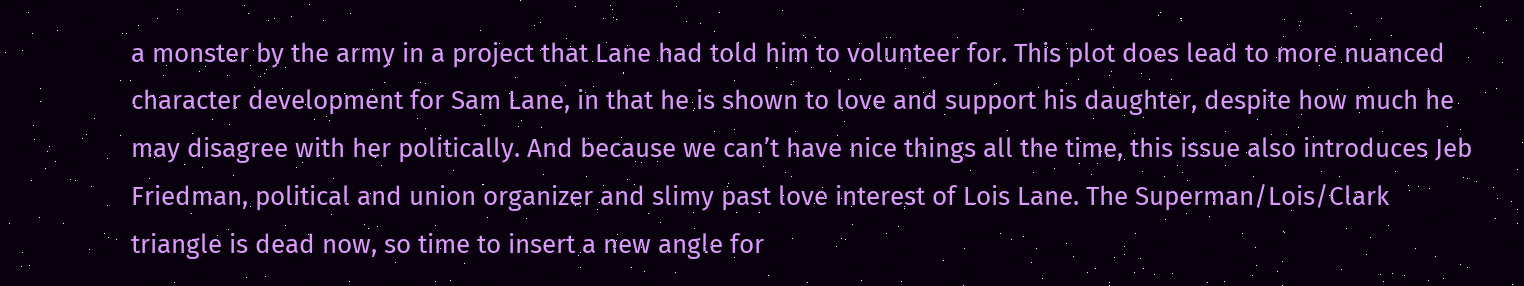a monster by the army in a project that Lane had told him to volunteer for. This plot does lead to more nuanced character development for Sam Lane, in that he is shown to love and support his daughter, despite how much he may disagree with her politically. And because we can’t have nice things all the time, this issue also introduces Jeb Friedman, political and union organizer and slimy past love interest of Lois Lane. The Superman/Lois/Clark triangle is dead now, so time to insert a new angle for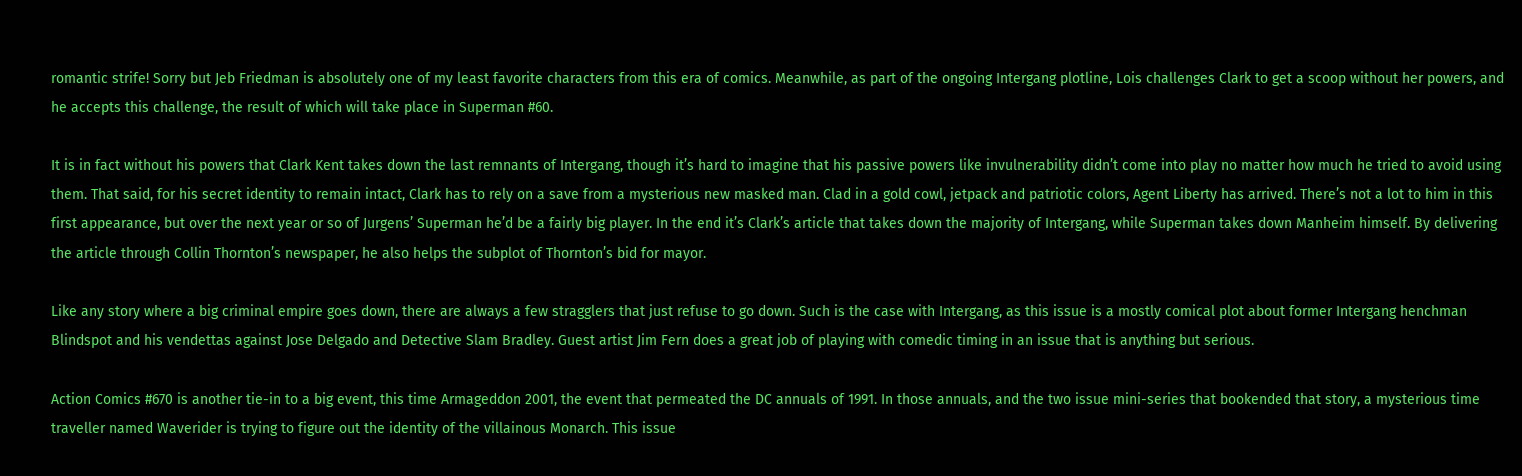romantic strife! Sorry but Jeb Friedman is absolutely one of my least favorite characters from this era of comics. Meanwhile, as part of the ongoing Intergang plotline, Lois challenges Clark to get a scoop without her powers, and he accepts this challenge, the result of which will take place in Superman #60.

It is in fact without his powers that Clark Kent takes down the last remnants of Intergang, though it’s hard to imagine that his passive powers like invulnerability didn’t come into play no matter how much he tried to avoid using them. That said, for his secret identity to remain intact, Clark has to rely on a save from a mysterious new masked man. Clad in a gold cowl, jetpack and patriotic colors, Agent Liberty has arrived. There’s not a lot to him in this first appearance, but over the next year or so of Jurgens’ Superman he’d be a fairly big player. In the end it’s Clark’s article that takes down the majority of Intergang, while Superman takes down Manheim himself. By delivering the article through Collin Thornton’s newspaper, he also helps the subplot of Thornton’s bid for mayor.

Like any story where a big criminal empire goes down, there are always a few stragglers that just refuse to go down. Such is the case with Intergang, as this issue is a mostly comical plot about former Intergang henchman Blindspot and his vendettas against Jose Delgado and Detective Slam Bradley. Guest artist Jim Fern does a great job of playing with comedic timing in an issue that is anything but serious.

Action Comics #670 is another tie-in to a big event, this time Armageddon 2001, the event that permeated the DC annuals of 1991. In those annuals, and the two issue mini-series that bookended that story, a mysterious time traveller named Waverider is trying to figure out the identity of the villainous Monarch. This issue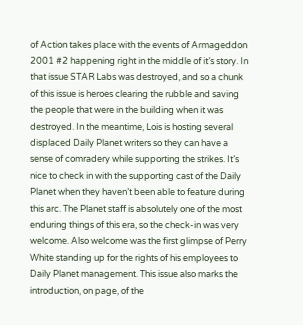of Action takes place with the events of Armageddon 2001 #2 happening right in the middle of it’s story. In that issue STAR Labs was destroyed, and so a chunk of this issue is heroes clearing the rubble and saving the people that were in the building when it was destroyed. In the meantime, Lois is hosting several displaced Daily Planet writers so they can have a sense of comradery while supporting the strikes. It’s nice to check in with the supporting cast of the Daily Planet when they haven’t been able to feature during this arc. The Planet staff is absolutely one of the most enduring things of this era, so the check-in was very welcome. Also welcome was the first glimpse of Perry White standing up for the rights of his employees to Daily Planet management. This issue also marks the introduction, on page, of the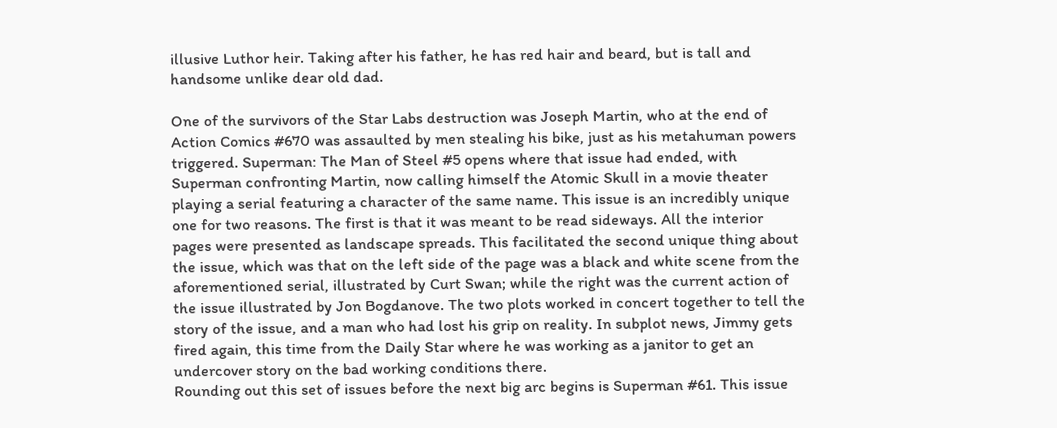illusive Luthor heir. Taking after his father, he has red hair and beard, but is tall and handsome unlike dear old dad.

One of the survivors of the Star Labs destruction was Joseph Martin, who at the end of Action Comics #670 was assaulted by men stealing his bike, just as his metahuman powers triggered. Superman: The Man of Steel #5 opens where that issue had ended, with Superman confronting Martin, now calling himself the Atomic Skull in a movie theater playing a serial featuring a character of the same name. This issue is an incredibly unique one for two reasons. The first is that it was meant to be read sideways. All the interior pages were presented as landscape spreads. This facilitated the second unique thing about the issue, which was that on the left side of the page was a black and white scene from the aforementioned serial, illustrated by Curt Swan; while the right was the current action of the issue illustrated by Jon Bogdanove. The two plots worked in concert together to tell the story of the issue, and a man who had lost his grip on reality. In subplot news, Jimmy gets fired again, this time from the Daily Star where he was working as a janitor to get an undercover story on the bad working conditions there.
Rounding out this set of issues before the next big arc begins is Superman #61. This issue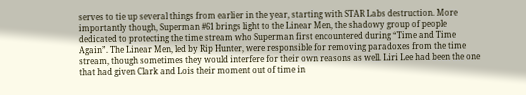serves to tie up several things from earlier in the year, starting with STAR Labs destruction. More importantly though, Superman #61 brings light to the Linear Men, the shadowy group of people dedicated to protecting the time stream who Superman first encountered during “Time and Time Again”. The Linear Men, led by Rip Hunter, were responsible for removing paradoxes from the time stream, though sometimes they would interfere for their own reasons as well. Liri Lee had been the one that had given Clark and Lois their moment out of time in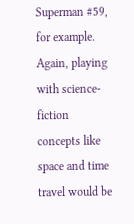Superman #59, for example. Again, playing with science-fiction concepts like space and time travel would be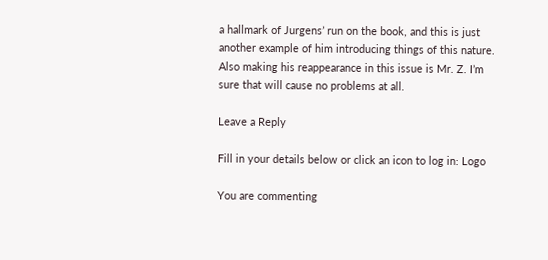a hallmark of Jurgens’ run on the book, and this is just another example of him introducing things of this nature. Also making his reappearance in this issue is Mr. Z. I’m sure that will cause no problems at all.

Leave a Reply

Fill in your details below or click an icon to log in: Logo

You are commenting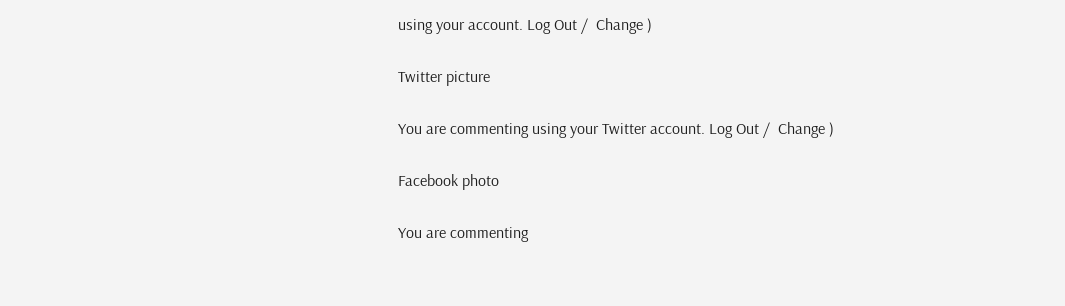using your account. Log Out /  Change )

Twitter picture

You are commenting using your Twitter account. Log Out /  Change )

Facebook photo

You are commenting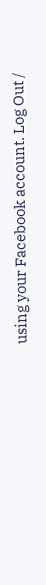using your Facebook account. Log Out /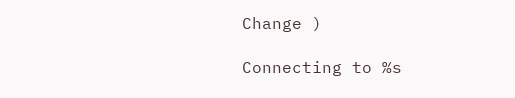Change )

Connecting to %s